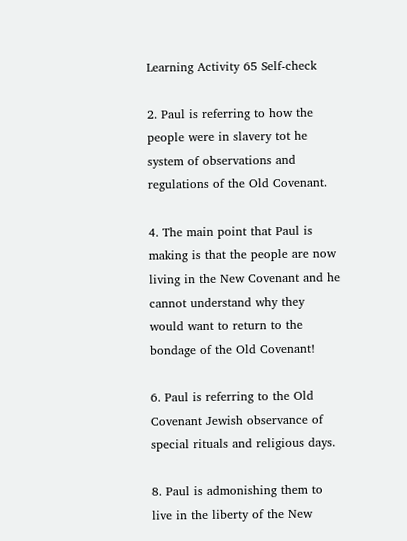Learning Activity 65 Self-check

2. Paul is referring to how the people were in slavery tot he system of observations and regulations of the Old Covenant.

4. The main point that Paul is making is that the people are now living in the New Covenant and he cannot understand why they would want to return to the bondage of the Old Covenant!

6. Paul is referring to the Old Covenant Jewish observance of special rituals and religious days.

8. Paul is admonishing them to live in the liberty of the New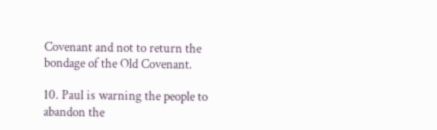Covenant and not to return the bondage of the Old Covenant.

10. Paul is warning the people to abandon the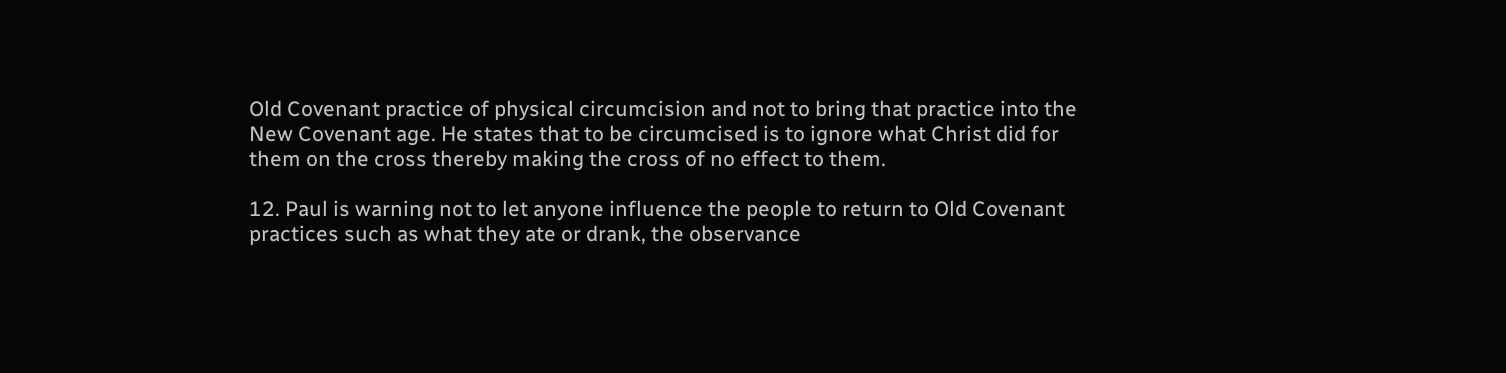Old Covenant practice of physical circumcision and not to bring that practice into the New Covenant age. He states that to be circumcised is to ignore what Christ did for them on the cross thereby making the cross of no effect to them.

12. Paul is warning not to let anyone influence the people to return to Old Covenant practices such as what they ate or drank, the observance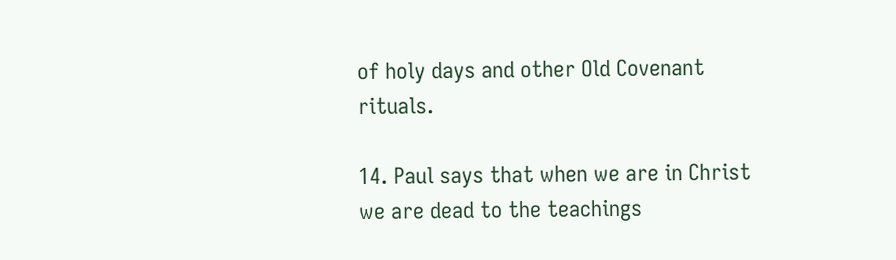of holy days and other Old Covenant rituals.

14. Paul says that when we are in Christ we are dead to the teachings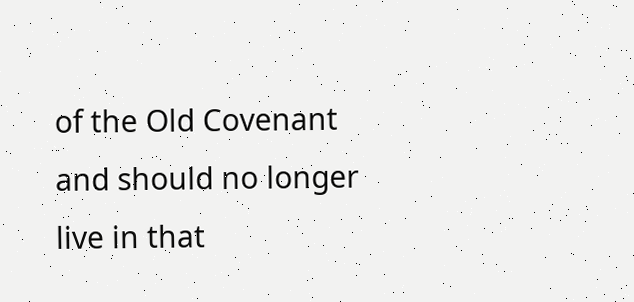of the Old Covenant and should no longer live in that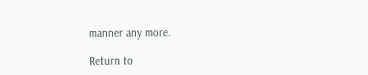manner any more.

Return to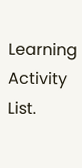Learning Activity List.